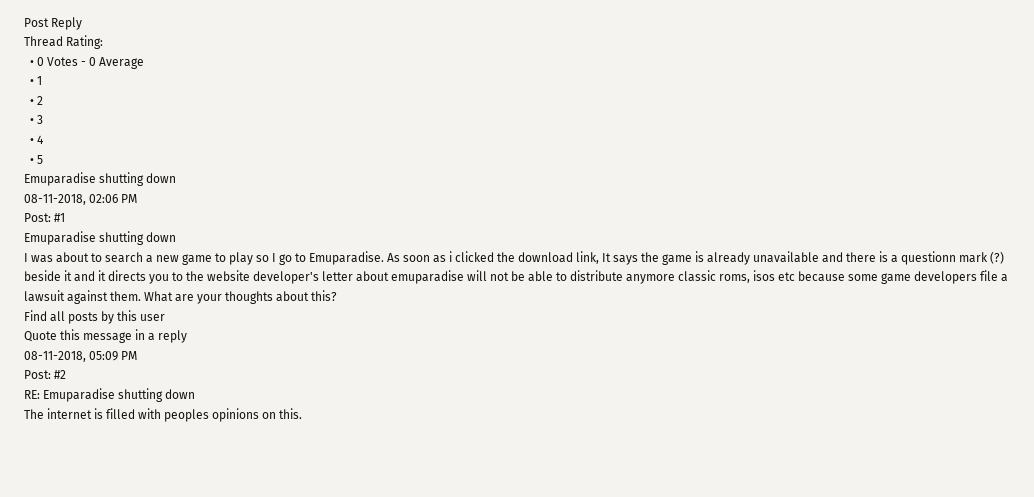Post Reply
Thread Rating:
  • 0 Votes - 0 Average
  • 1
  • 2
  • 3
  • 4
  • 5
Emuparadise shutting down
08-11-2018, 02:06 PM
Post: #1
Emuparadise shutting down
I was about to search a new game to play so I go to Emuparadise. As soon as i clicked the download link, It says the game is already unavailable and there is a questionn mark (?) beside it and it directs you to the website developer's letter about emuparadise will not be able to distribute anymore classic roms, isos etc because some game developers file a lawsuit against them. What are your thoughts about this?
Find all posts by this user
Quote this message in a reply
08-11-2018, 05:09 PM
Post: #2
RE: Emuparadise shutting down
The internet is filled with peoples opinions on this.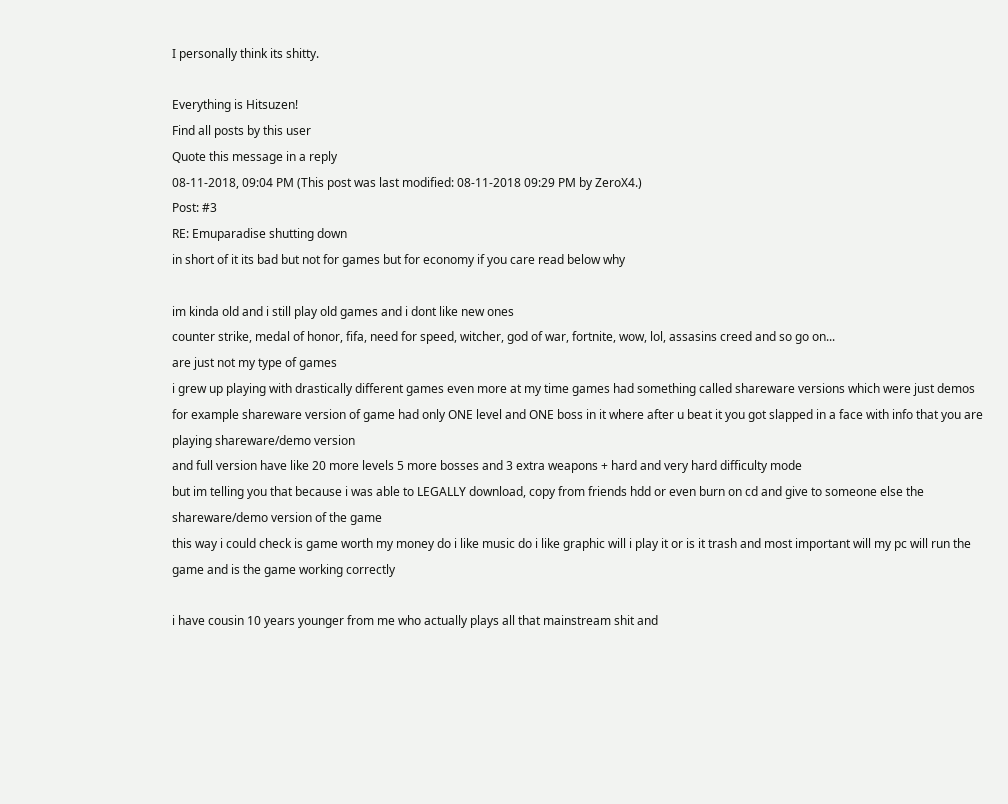I personally think its shitty.

Everything is Hitsuzen!
Find all posts by this user
Quote this message in a reply
08-11-2018, 09:04 PM (This post was last modified: 08-11-2018 09:29 PM by ZeroX4.)
Post: #3
RE: Emuparadise shutting down
in short of it its bad but not for games but for economy if you care read below why

im kinda old and i still play old games and i dont like new ones
counter strike, medal of honor, fifa, need for speed, witcher, god of war, fortnite, wow, lol, assasins creed and so go on...
are just not my type of games
i grew up playing with drastically different games even more at my time games had something called shareware versions which were just demos
for example shareware version of game had only ONE level and ONE boss in it where after u beat it you got slapped in a face with info that you are playing shareware/demo version
and full version have like 20 more levels 5 more bosses and 3 extra weapons + hard and very hard difficulty mode
but im telling you that because i was able to LEGALLY download, copy from friends hdd or even burn on cd and give to someone else the shareware/demo version of the game
this way i could check is game worth my money do i like music do i like graphic will i play it or is it trash and most important will my pc will run the game and is the game working correctly

i have cousin 10 years younger from me who actually plays all that mainstream shit and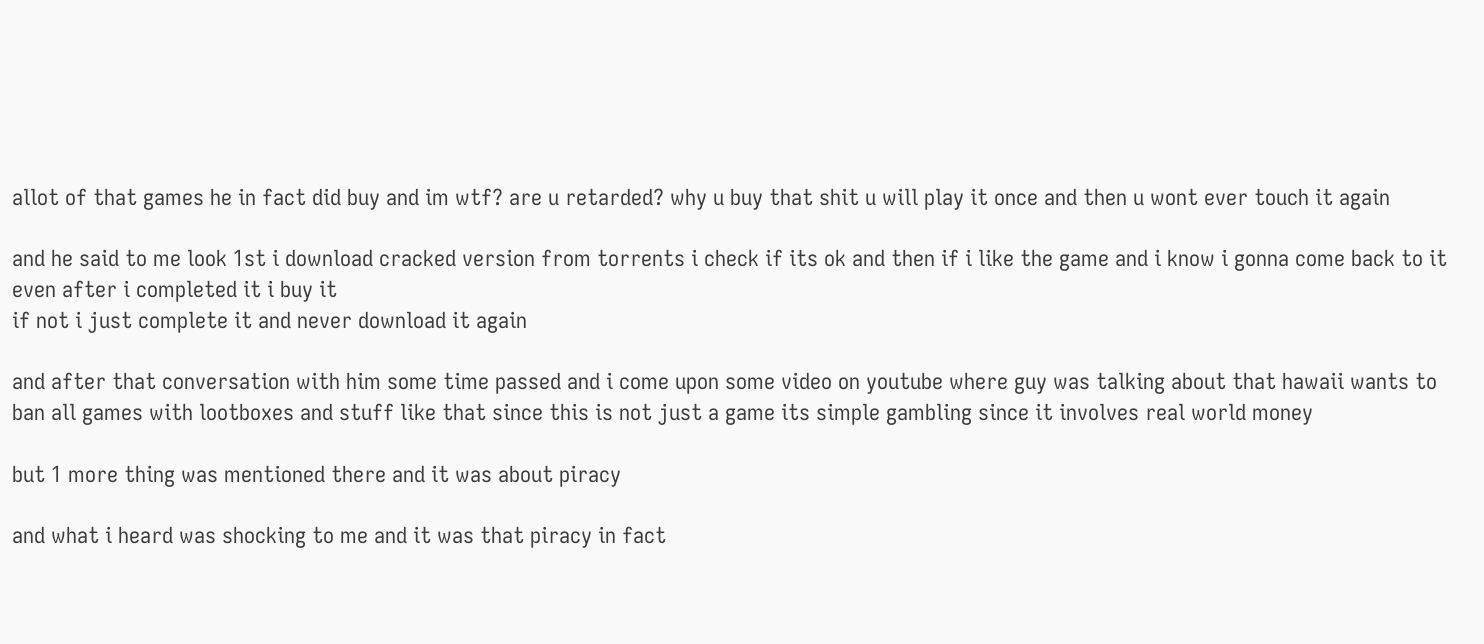allot of that games he in fact did buy and im wtf? are u retarded? why u buy that shit u will play it once and then u wont ever touch it again

and he said to me look 1st i download cracked version from torrents i check if its ok and then if i like the game and i know i gonna come back to it even after i completed it i buy it
if not i just complete it and never download it again

and after that conversation with him some time passed and i come upon some video on youtube where guy was talking about that hawaii wants to ban all games with lootboxes and stuff like that since this is not just a game its simple gambling since it involves real world money

but 1 more thing was mentioned there and it was about piracy

and what i heard was shocking to me and it was that piracy in fact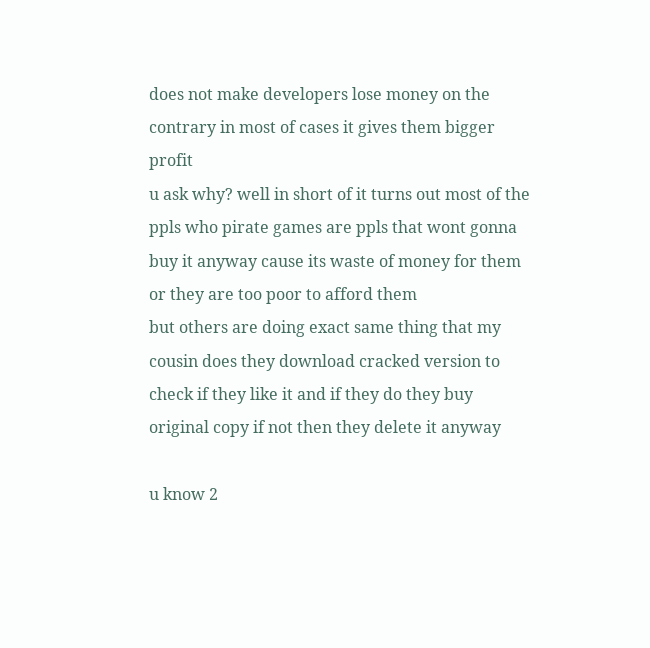does not make developers lose money on the contrary in most of cases it gives them bigger profit
u ask why? well in short of it turns out most of the ppls who pirate games are ppls that wont gonna buy it anyway cause its waste of money for them or they are too poor to afford them
but others are doing exact same thing that my cousin does they download cracked version to check if they like it and if they do they buy original copy if not then they delete it anyway

u know 2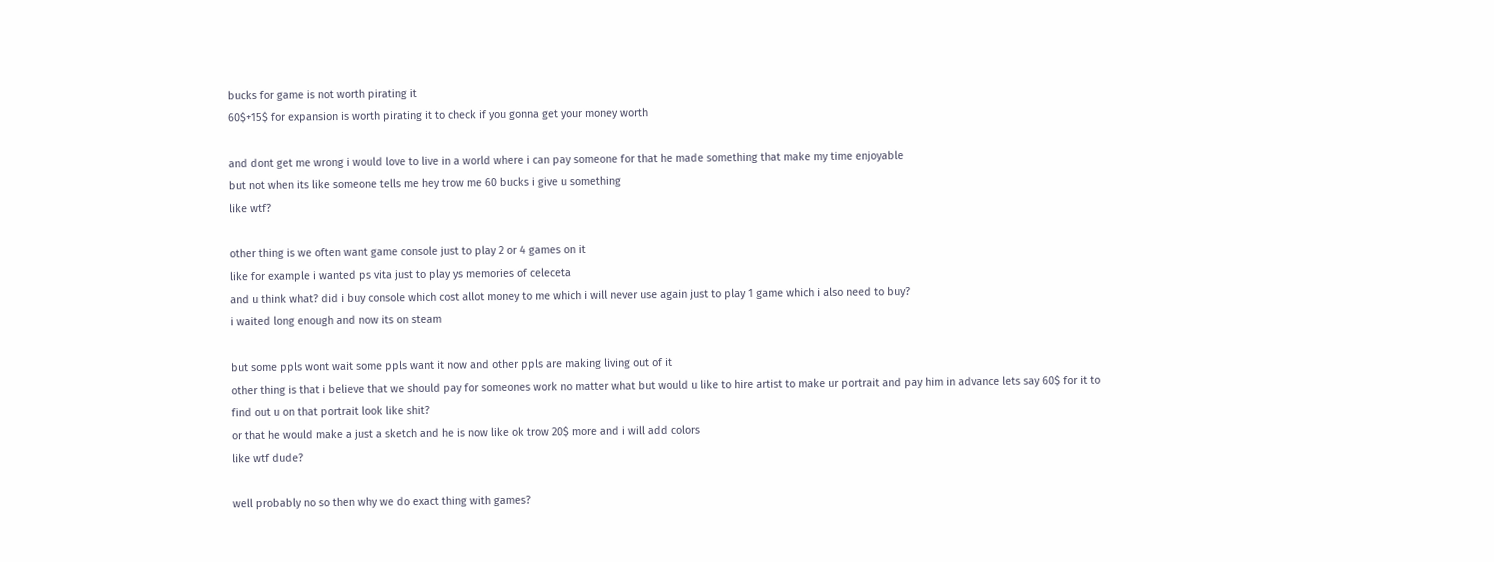bucks for game is not worth pirating it
60$+15$ for expansion is worth pirating it to check if you gonna get your money worth

and dont get me wrong i would love to live in a world where i can pay someone for that he made something that make my time enjoyable
but not when its like someone tells me hey trow me 60 bucks i give u something
like wtf?

other thing is we often want game console just to play 2 or 4 games on it
like for example i wanted ps vita just to play ys memories of celeceta
and u think what? did i buy console which cost allot money to me which i will never use again just to play 1 game which i also need to buy?
i waited long enough and now its on steam

but some ppls wont wait some ppls want it now and other ppls are making living out of it
other thing is that i believe that we should pay for someones work no matter what but would u like to hire artist to make ur portrait and pay him in advance lets say 60$ for it to find out u on that portrait look like shit?
or that he would make a just a sketch and he is now like ok trow 20$ more and i will add colors
like wtf dude?

well probably no so then why we do exact thing with games?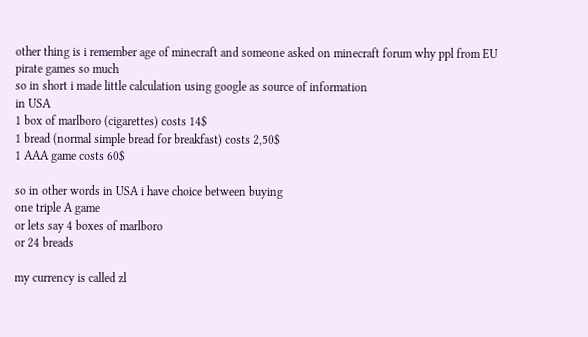other thing is i remember age of minecraft and someone asked on minecraft forum why ppl from EU pirate games so much
so in short i made little calculation using google as source of information
in USA
1 box of marlboro (cigarettes) costs 14$
1 bread (normal simple bread for breakfast) costs 2,50$
1 AAA game costs 60$

so in other words in USA i have choice between buying
one triple A game
or lets say 4 boxes of marlboro
or 24 breads

my currency is called zl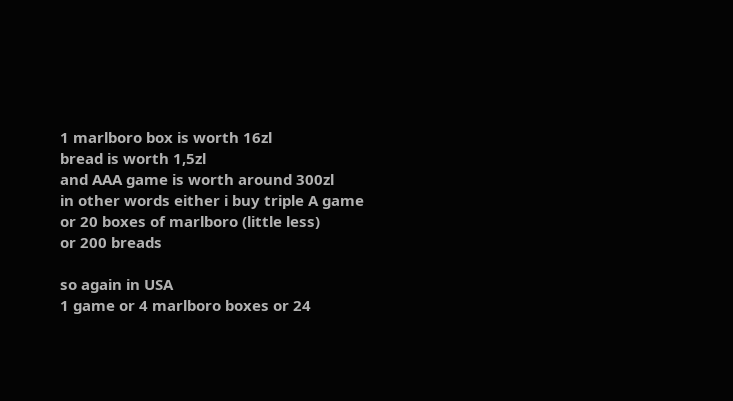1 marlboro box is worth 16zl
bread is worth 1,5zl
and AAA game is worth around 300zl
in other words either i buy triple A game
or 20 boxes of marlboro (little less)
or 200 breads

so again in USA
1 game or 4 marlboro boxes or 24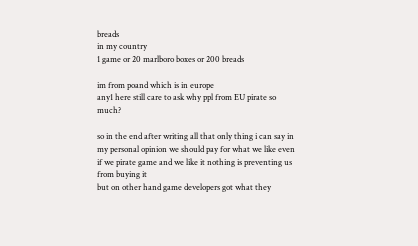breads
in my country
1 game or 20 marlboro boxes or 200 breads

im from poand which is in europe
any1 here still care to ask why ppl from EU pirate so much?

so in the end after writing all that only thing i can say in my personal opinion we should pay for what we like even if we pirate game and we like it nothing is preventing us from buying it
but on other hand game developers got what they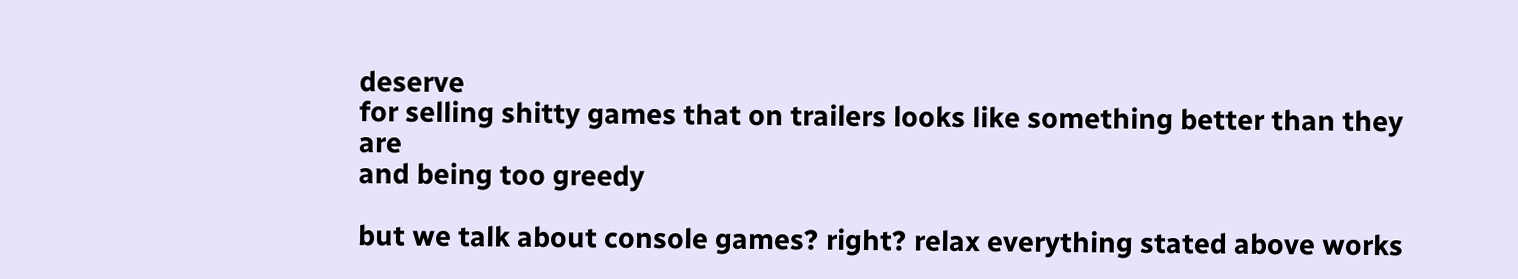deserve
for selling shitty games that on trailers looks like something better than they are
and being too greedy

but we talk about console games? right? relax everything stated above works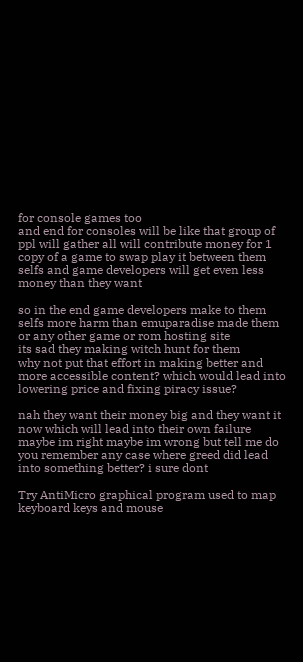for console games too
and end for consoles will be like that group of ppl will gather all will contribute money for 1 copy of a game to swap play it between them selfs and game developers will get even less money than they want

so in the end game developers make to them selfs more harm than emuparadise made them or any other game or rom hosting site
its sad they making witch hunt for them
why not put that effort in making better and more accessible content? which would lead into lowering price and fixing piracy issue?

nah they want their money big and they want it now which will lead into their own failure
maybe im right maybe im wrong but tell me do you remember any case where greed did lead into something better? i sure dont

Try AntiMicro graphical program used to map keyboard keys and mouse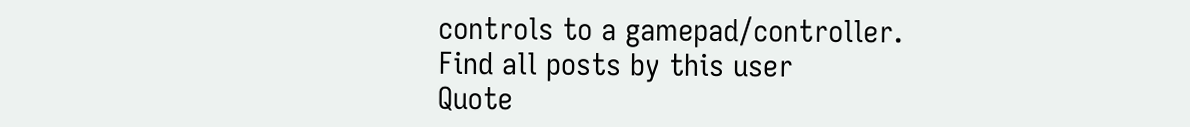controls to a gamepad/controller.
Find all posts by this user
Quote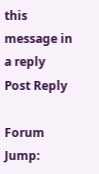this message in a reply
Post Reply

Forum Jump: